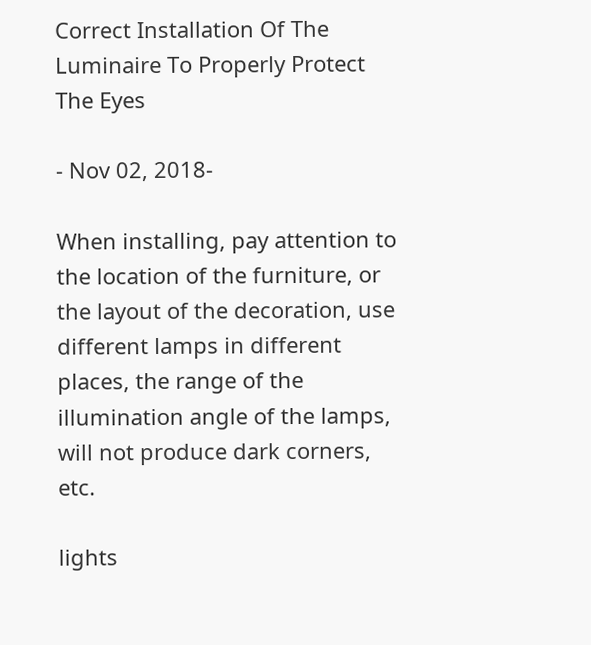Correct Installation Of The Luminaire To Properly Protect The Eyes

- Nov 02, 2018-

When installing, pay attention to the location of the furniture, or the layout of the decoration, use different lamps in different places, the range of the illumination angle of the lamps, will not produce dark corners, etc.

lights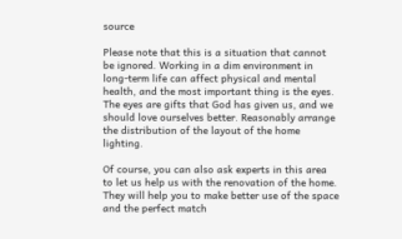source

Please note that this is a situation that cannot be ignored. Working in a dim environment in long-term life can affect physical and mental health, and the most important thing is the eyes. The eyes are gifts that God has given us, and we should love ourselves better. Reasonably arrange the distribution of the layout of the home lighting.

Of course, you can also ask experts in this area to let us help us with the renovation of the home. They will help you to make better use of the space and the perfect match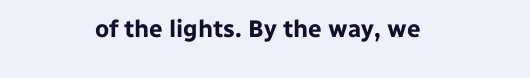of the lights. By the way, we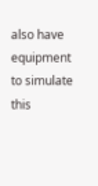also have equipment to simulate this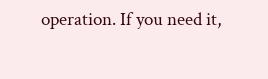operation. If you need it,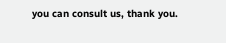you can consult us, thank you.